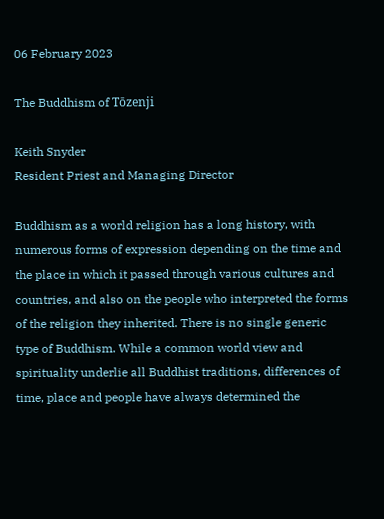06 February 2023

The Buddhism of Tōzenji

Keith Snyder
Resident Priest and Managing Director

Buddhism as a world religion has a long history, with numerous forms of expression depending on the time and the place in which it passed through various cultures and countries, and also on the people who interpreted the forms of the religion they inherited. There is no single generic type of Buddhism. While a common world view and spirituality underlie all Buddhist traditions, differences of time, place and people have always determined the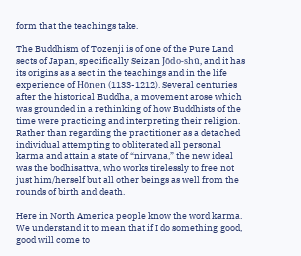form that the teachings take.

The Buddhism of Tozenji is of one of the Pure Land sects of Japan, specifically Seizan Jōdo-shū, and it has its origins as a sect in the teachings and in the life experience of Hōnen (1133-1212). Several centuries after the historical Buddha, a movement arose which was grounded in a rethinking of how Buddhists of the time were practicing and interpreting their religion. Rather than regarding the practitioner as a detached individual attempting to obliterated all personal karma and attain a state of “nirvana,” the new ideal was the bodhisattva, who works tirelessly to free not just him/herself but all other beings as well from the rounds of birth and death.

Here in North America people know the word karma. We understand it to mean that if I do something good, good will come to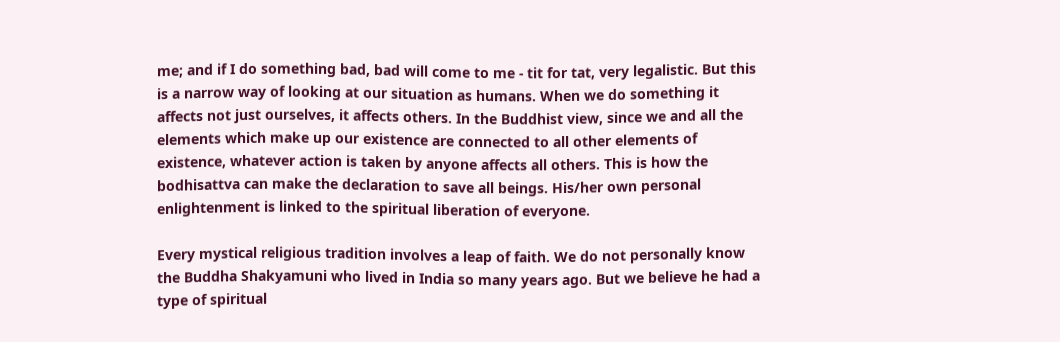me; and if I do something bad, bad will come to me - tit for tat, very legalistic. But this is a narrow way of looking at our situation as humans. When we do something it affects not just ourselves, it affects others. In the Buddhist view, since we and all the elements which make up our existence are connected to all other elements of existence, whatever action is taken by anyone affects all others. This is how the bodhisattva can make the declaration to save all beings. His/her own personal enlightenment is linked to the spiritual liberation of everyone.

Every mystical religious tradition involves a leap of faith. We do not personally know the Buddha Shakyamuni who lived in India so many years ago. But we believe he had a type of spiritual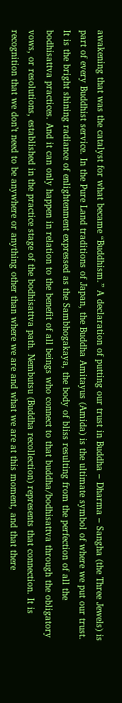awakening that was the catalyst for what became “Buddhism.” A declaration of putting our trust in Buddha – Dharma – Sangha (the Three Jewels) is part of every Buddhist service. In the Pure Land traditions of Japan, the Buddha Amitayus (Amida) is the ultimate symbol of where we put our trust. It is the bright shining radiance of enlightenment expressed as the Sambhogakaya, the body of bliss resulting from the perfection of all the bodhisattva practices. And it can only happen in relation to the benefit of all beings who connect to that buddha/bodhisattva through the obligatory vows, or resolutions, established in the practice stage of the bodhisattva path. Nembutsu (Buddha recollection) represents that connection. It is recognition that we don’t need to be anywhere or anything other than where we are and what we are at this moment, and that there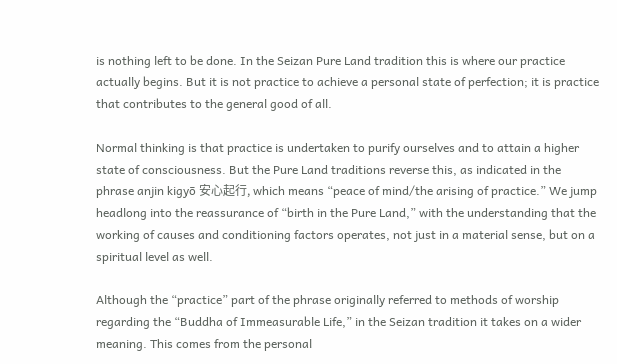is nothing left to be done. In the Seizan Pure Land tradition this is where our practice actually begins. But it is not practice to achieve a personal state of perfection; it is practice that contributes to the general good of all.

Normal thinking is that practice is undertaken to purify ourselves and to attain a higher state of consciousness. But the Pure Land traditions reverse this, as indicated in the phrase anjin kigyō 安心起行, which means “peace of mind/the arising of practice.” We jump headlong into the reassurance of “birth in the Pure Land,” with the understanding that the working of causes and conditioning factors operates, not just in a material sense, but on a spiritual level as well.

Although the “practice” part of the phrase originally referred to methods of worship regarding the “Buddha of Immeasurable Life,” in the Seizan tradition it takes on a wider meaning. This comes from the personal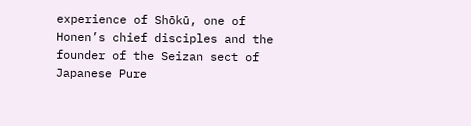experience of Shōkū, one of Honen’s chief disciples and the founder of the Seizan sect of Japanese Pure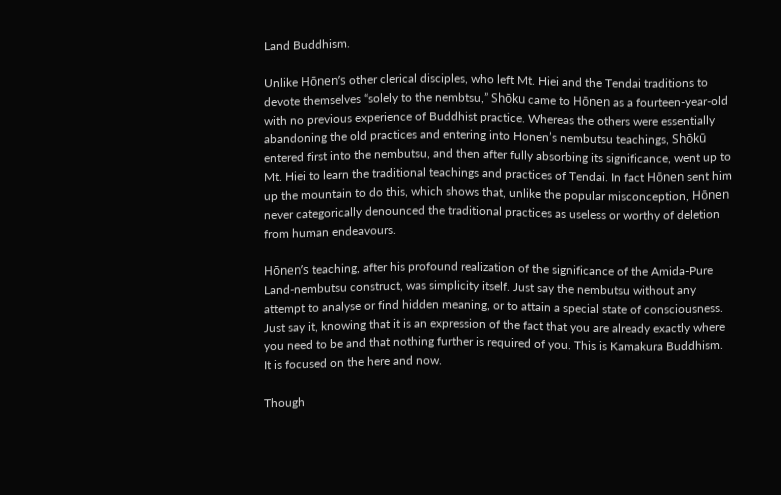Land Buddhism.

Unlike Hōnen’s other clerical disciples, who left Mt. Hiei and the Tendai traditions to devote themselves “solely to the nembtsu,” Shōku came to Hōnen as a fourteen-year-old with no previous experience of Buddhist practice. Whereas the others were essentially abandoning the old practices and entering into Honen’s nembutsu teachings, Shōkū entered first into the nembutsu, and then after fully absorbing its significance, went up to Mt. Hiei to learn the traditional teachings and practices of Tendai. In fact Hōnen sent him up the mountain to do this, which shows that, unlike the popular misconception, Hōnen never categorically denounced the traditional practices as useless or worthy of deletion from human endeavours.

Hōnen’s teaching, after his profound realization of the significance of the Amida-Pure Land-nembutsu construct, was simplicity itself. Just say the nembutsu without any attempt to analyse or find hidden meaning, or to attain a special state of consciousness. Just say it, knowing that it is an expression of the fact that you are already exactly where you need to be and that nothing further is required of you. This is Kamakura Buddhism. It is focused on the here and now.

Though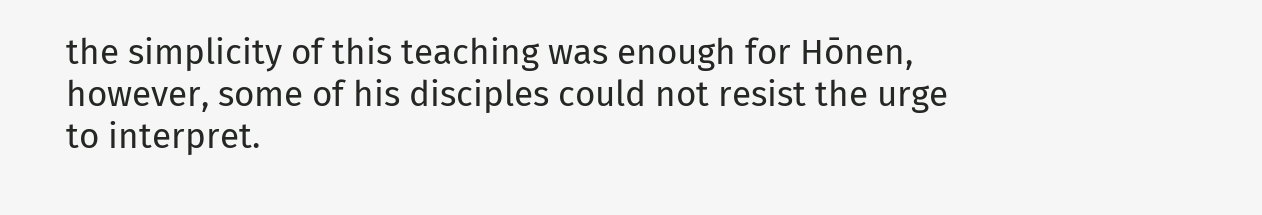the simplicity of this teaching was enough for Hōnen, however, some of his disciples could not resist the urge to interpret.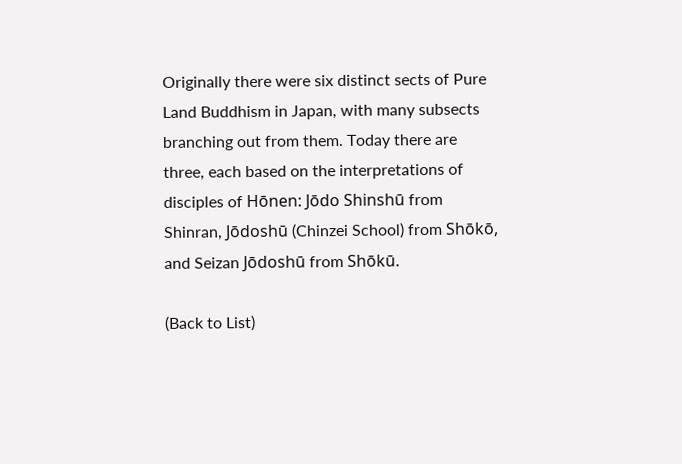Originally there were six distinct sects of Pure Land Buddhism in Japan, with many subsects branching out from them. Today there are three, each based on the interpretations of disciples of Hōnen: Jōdo Shinshū from Shinran, Jōdoshū (Chinzei School) from Shōkō, and Seizan Jōdoshū from Shōkū.

(Back to List)